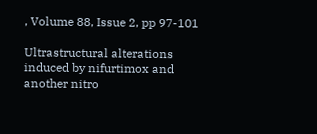, Volume 88, Issue 2, pp 97-101

Ultrastructural alterations induced by nifurtimox and another nitro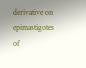derivative on epimastigotes of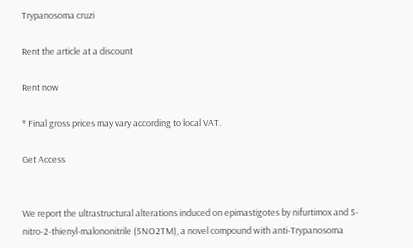Trypanosoma cruzi

Rent the article at a discount

Rent now

* Final gross prices may vary according to local VAT.

Get Access


We report the ultrastructural alterations induced on epimastigotes by nifurtimox and 5-nitro-2-thienyl-malononitrile (5NO2TM), a novel compound with anti-Trypanosoma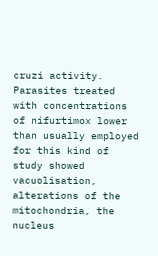cruzi activity. Parasites treated with concentrations of nifurtimox lower than usually employed for this kind of study showed vacuolisation, alterations of the mitochondria, the nucleus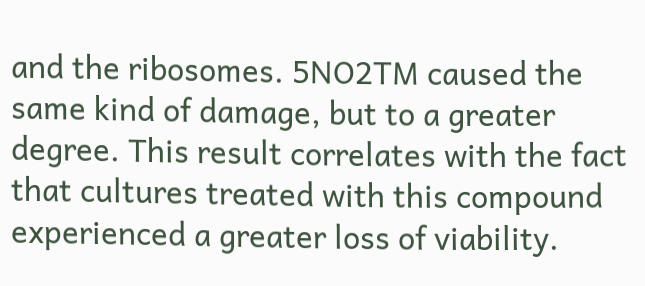and the ribosomes. 5NO2TM caused the same kind of damage, but to a greater degree. This result correlates with the fact that cultures treated with this compound experienced a greater loss of viability.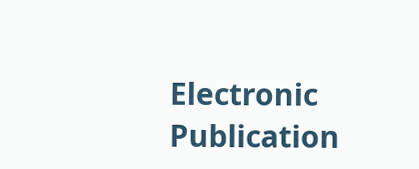Electronic Publication